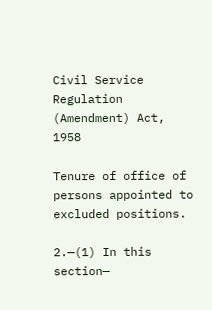Civil Service Regulation (Amendment) Act, 1958

Tenure of office of persons appointed to excluded positions.

2.—(1) In this section—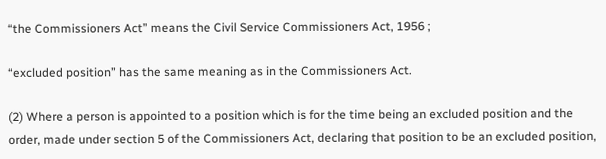“the Commissioners Act” means the Civil Service Commissioners Act, 1956 ;

“excluded position” has the same meaning as in the Commissioners Act.

(2) Where a person is appointed to a position which is for the time being an excluded position and the order, made under section 5 of the Commissioners Act, declaring that position to be an excluded position,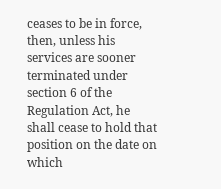ceases to be in force, then, unless his services are sooner terminated under section 6 of the Regulation Act, he shall cease to hold that position on the date on which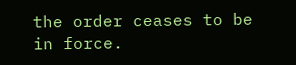the order ceases to be in force.